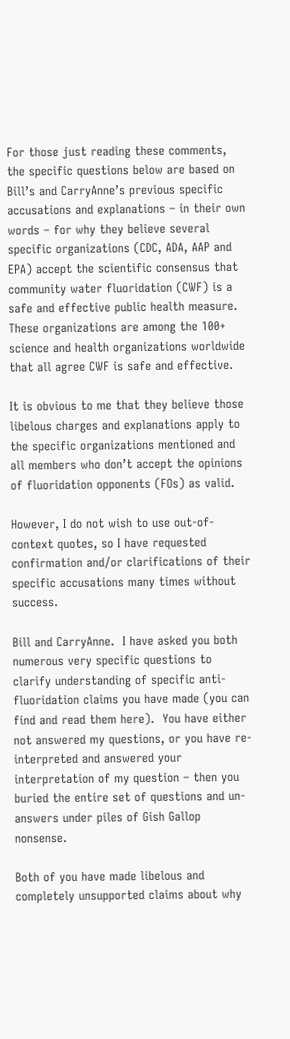For those just reading these comments, the specific questions below are based on Bill’s and CarryAnne’s previous specific accusations and explanations – in their own words – for why they believe several specific organizations (CDC, ADA, AAP and EPA) accept the scientific consensus that community water fluoridation (CWF) is a safe and effective public health measure.  These organizations are among the 100+ science and health organizations worldwide that all agree CWF is safe and effective.

It is obvious to me that they believe those libelous charges and explanations apply to the specific organizations mentioned and all members who don’t accept the opinions of fluoridation opponents (FOs) as valid.

However, I do not wish to use out-of-context quotes, so I have requested confirmation and/or clarifications of their specific accusations many times without success.

Bill and CarryAnne.  I have asked you both numerous very specific questions to clarify understanding of specific anti-fluoridation claims you have made (you can find and read them here).  You have either not answered my questions, or you have re-interpreted and answered your interpretation of my question – then you buried the entire set of questions and un-answers under piles of Gish Gallop nonsense.

Both of you have made libelous and completely unsupported claims about why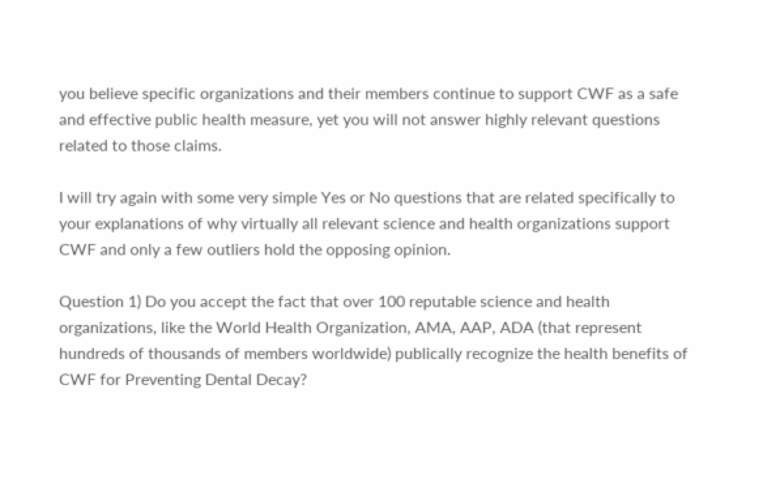you believe specific organizations and their members continue to support CWF as a safe and effective public health measure, yet you will not answer highly relevant questions related to those claims.

I will try again with some very simple Yes or No questions that are related specifically to your explanations of why virtually all relevant science and health organizations support CWF and only a few outliers hold the opposing opinion.

Question 1) Do you accept the fact that over 100 reputable science and health organizations, like the World Health Organization, AMA, AAP, ADA (that represent hundreds of thousands of members worldwide) publically recognize the health benefits of CWF for Preventing Dental Decay?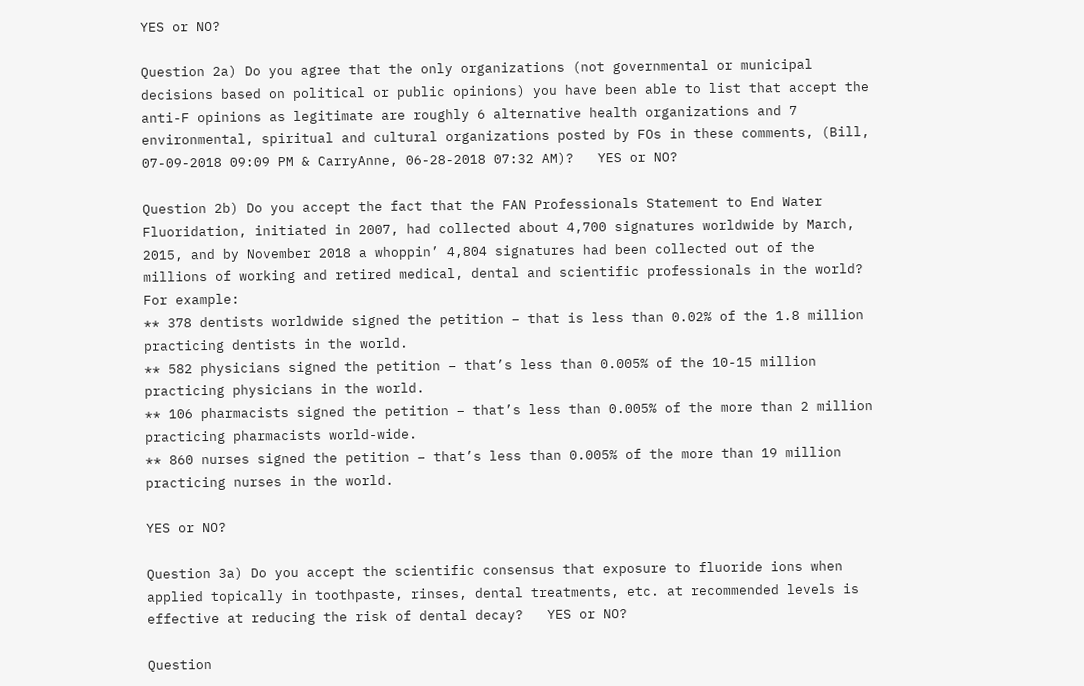YES or NO?

Question 2a) Do you agree that the only organizations (not governmental or municipal decisions based on political or public opinions) you have been able to list that accept the anti-F opinions as legitimate are roughly 6 alternative health organizations and 7 environmental, spiritual and cultural organizations posted by FOs in these comments, (Bill, 07-09-2018 09:09 PM & CarryAnne, 06-28-2018 07:32 AM)?   YES or NO?

Question 2b) Do you accept the fact that the FAN Professionals Statement to End Water Fluoridation, initiated in 2007, had collected about 4,700 signatures worldwide by March, 2015, and by November 2018 a whoppin’ 4,804 signatures had been collected out of the millions of working and retired medical, dental and scientific professionals in the world?  For example:
** 378 dentists worldwide signed the petition – that is less than 0.02% of the 1.8 million practicing dentists in the world.
** 582 physicians signed the petition – that’s less than 0.005% of the 10-15 million practicing physicians in the world.
** 106 pharmacists signed the petition – that’s less than 0.005% of the more than 2 million practicing pharmacists world-wide.
** 860 nurses signed the petition – that’s less than 0.005% of the more than 19 million practicing nurses in the world.

YES or NO?

Question 3a) Do you accept the scientific consensus that exposure to fluoride ions when applied topically in toothpaste, rinses, dental treatments, etc. at recommended levels is effective at reducing the risk of dental decay?   YES or NO?

Question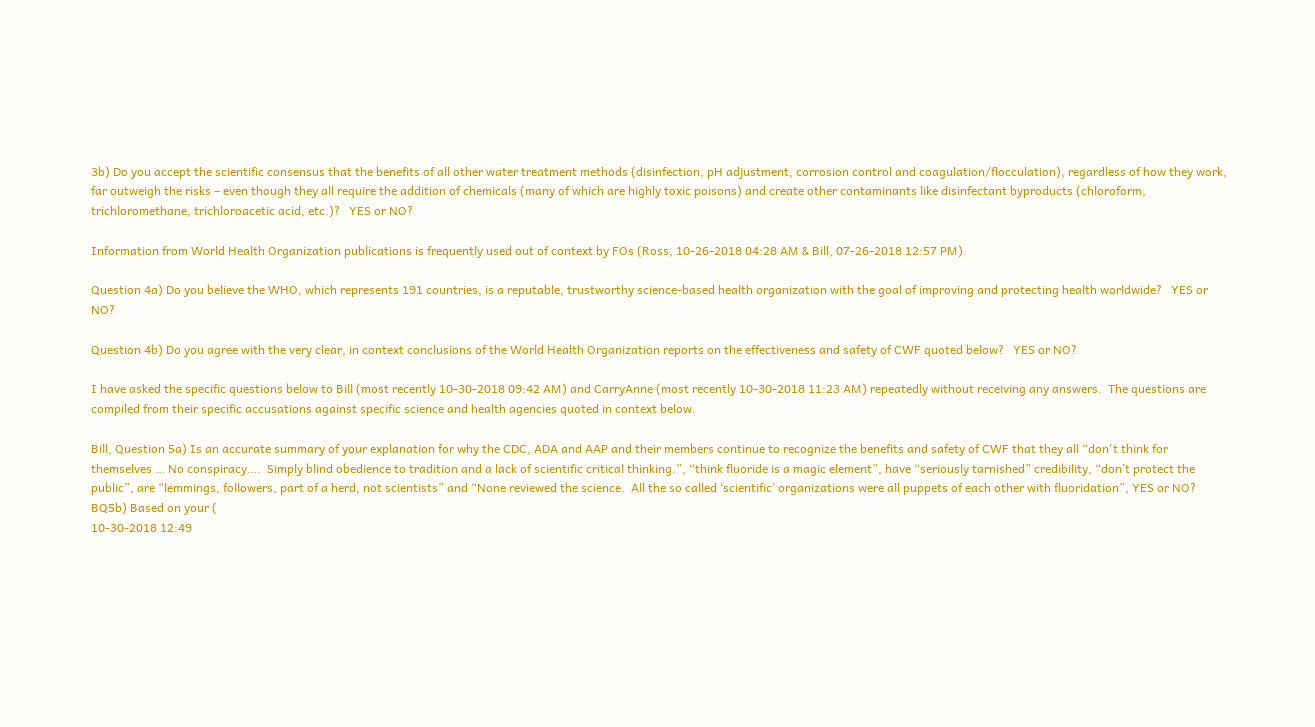3b) Do you accept the scientific consensus that the benefits of all other water treatment methods (disinfection, pH adjustment, corrosion control and coagulation/flocculation), regardless of how they work, far outweigh the risks – even though they all require the addition of chemicals (many of which are highly toxic poisons) and create other contaminants like disinfectant byproducts (chloroform, trichloromethane, trichloroacetic acid, etc.)?   YES or NO?

Information from World Health Organization publications is frequently used out of context by FOs (Ross, 10-26-2018 04:28 AM & Bill, 07-26-2018 12:57 PM).

Question 4a) Do you believe the WHO, which represents 191 countries, is a reputable, trustworthy science-based health organization with the goal of improving and protecting health worldwide?   YES or NO?

Question 4b) Do you agree with the very clear, in context conclusions of the World Health Organization reports on the effectiveness and safety of CWF quoted below?   YES or NO?

I have asked the specific questions below to Bill (most recently 10-30-2018 09:42 AM) and CarryAnne (most recently 10-30-2018 11:23 AM) repeatedly without receiving any answers.  The questions are compiled from their specific accusations against specific science and health agencies quoted in context below.

Bill, Question 5a) Is an accurate summary of your explanation for why the CDC, ADA and AAP and their members continue to recognize the benefits and safety of CWF that they all “don't think for themselves … No conspiracy….  Simply blind obedience to tradition and a lack of scientific critical thinking.”, “think fluoride is a magic element”, have “seriously tarnished” credibility, “don’t protect the public”, are “lemmings, followers, part of a herd, not scientists” and “None reviewed the science.  All the so called ‘scientific’ organizations were all puppets of each other with fluoridation”, YES or NO?
BQ5b) Based on your (
10-30-2018 12:49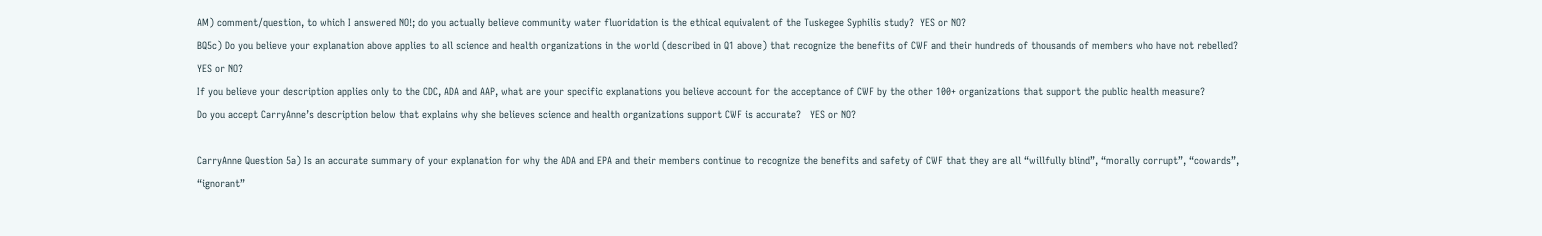AM) comment/question, to which I answered NO!; do you actually believe community water fluoridation is the ethical equivalent of the Tuskegee Syphilis study?  YES or NO?
BQ5c) Do you believe your explanation above applies to all science and health organizations in the world (described in Q1 above) that recognize the benefits of CWF and their hundreds of thousands of members who have not rebelled?  YES or NO?
If you believe your description applies only to the CDC, ADA and AAP, what are your specific explanations you believe account for the acceptance of CWF by the other 100+ organizations that support the public health measure?
Do you accept CarryAnne’s description below that explains why she believes science and health organizations support CWF is accurate?   YES or NO?

CarryAnne Question 5a) Is an accurate summary of your explanation for why the ADA and EPA and their members continue to recognize the benefits and safety of CWF that they are all “willfully blind”, “morally corrupt”, “cowards”, “ignorant”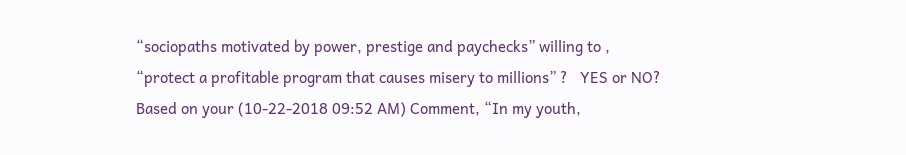“sociopaths motivated by power, prestige and paychecks” willing to , “protect a profitable program that causes misery to millions” ?   YES or NO?
Based on your (10-22-2018 09:52 AM) Comment, “In my youth,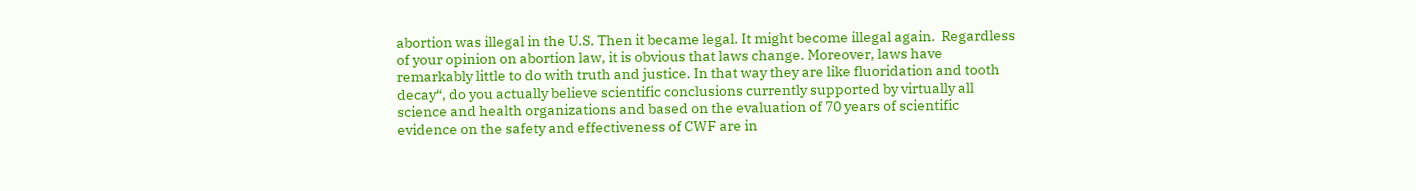abortion was illegal in the U.S. Then it became legal. It might become illegal again.  Regardless of your opinion on abortion law, it is obvious that laws change. Moreover, laws have remarkably little to do with truth and justice. In that way they are like fluoridation and tooth decay“, do you actually believe scientific conclusions currently supported by virtually all science and health organizations and based on the evaluation of 70 years of scientific evidence on the safety and effectiveness of CWF are in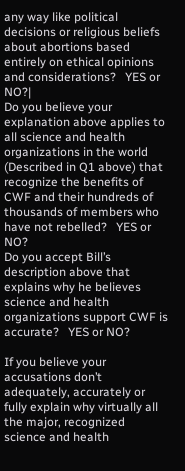any way like political decisions or religious beliefs about abortions based entirely on ethical opinions and considerations?   YES or NO?|
Do you believe your explanation above applies to all science and health organizations in the world (Described in Q1 above) that recognize the benefits of CWF and their hundreds of thousands of members who have not rebelled?   YES or NO?
Do you accept Bill’s description above that explains why he believes science and health organizations support CWF is accurate?   YES or NO?

If you believe your accusations don’t adequately, accurately or fully explain why virtually all the major, recognized science and health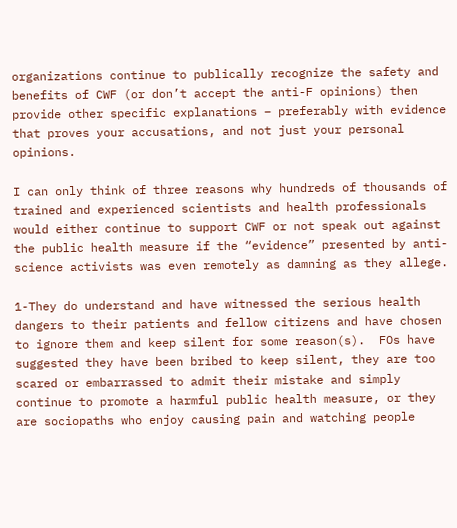organizations continue to publically recognize the safety and benefits of CWF (or don’t accept the anti-F opinions) then provide other specific explanations – preferably with evidence that proves your accusations, and not just your personal opinions.

I can only think of three reasons why hundreds of thousands of trained and experienced scientists and health professionals would either continue to support CWF or not speak out against the public health measure if the “evidence” presented by anti-science activists was even remotely as damning as they allege.

1-They do understand and have witnessed the serious health dangers to their patients and fellow citizens and have chosen to ignore them and keep silent for some reason(s).  FOs have suggested they have been bribed to keep silent, they are too scared or embarrassed to admit their mistake and simply continue to promote a harmful public health measure, or they are sociopaths who enjoy causing pain and watching people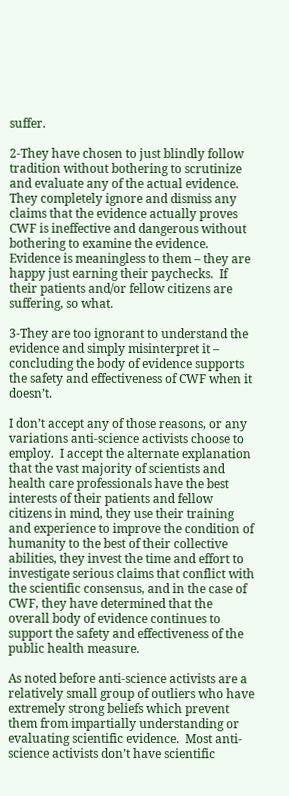suffer.

2-They have chosen to just blindly follow tradition without bothering to scrutinize and evaluate any of the actual evidence.  They completely ignore and dismiss any claims that the evidence actually proves CWF is ineffective and dangerous without bothering to examine the evidence.  Evidence is meaningless to them – they are happy just earning their paychecks.  If their patients and/or fellow citizens are suffering, so what.

3-They are too ignorant to understand the evidence and simply misinterpret it – concluding the body of evidence supports the safety and effectiveness of CWF when it doesn’t.

I don’t accept any of those reasons, or any variations anti-science activists choose to employ.  I accept the alternate explanation that the vast majority of scientists and health care professionals have the best interests of their patients and fellow citizens in mind, they use their training and experience to improve the condition of humanity to the best of their collective abilities, they invest the time and effort to investigate serious claims that conflict with the scientific consensus, and in the case of CWF, they have determined that the overall body of evidence continues to support the safety and effectiveness of the public health measure.

As noted before anti-science activists are a relatively small group of outliers who have extremely strong beliefs which prevent them from impartially understanding or evaluating scientific evidence.  Most anti-science activists don’t have scientific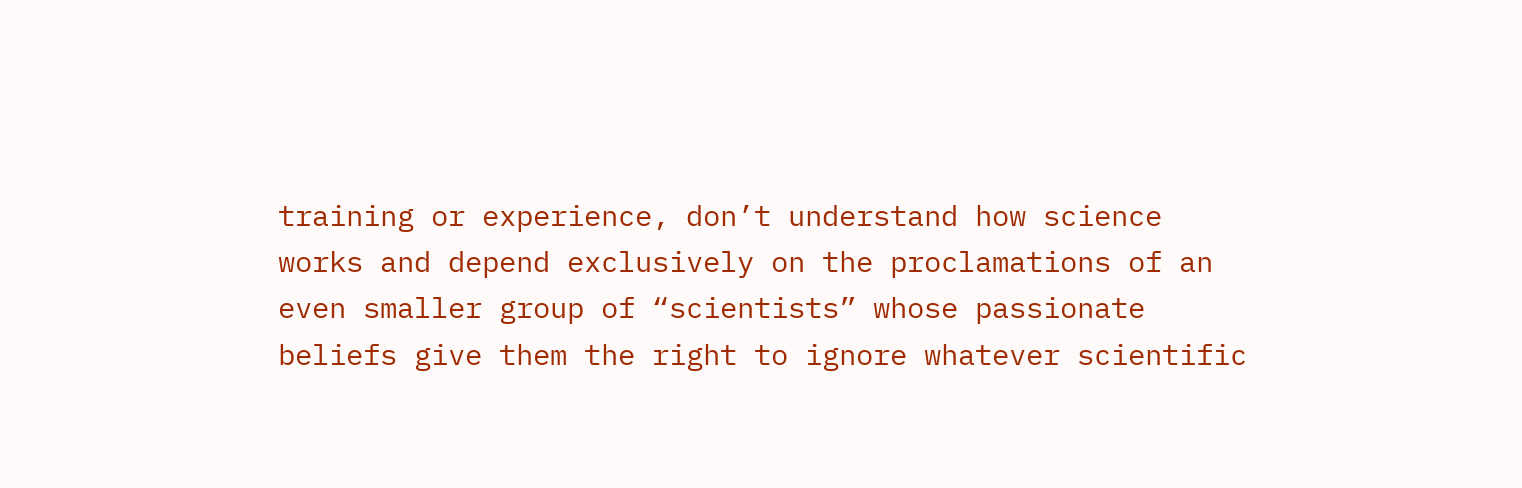training or experience, don’t understand how science works and depend exclusively on the proclamations of an even smaller group of “scientists” whose passionate beliefs give them the right to ignore whatever scientific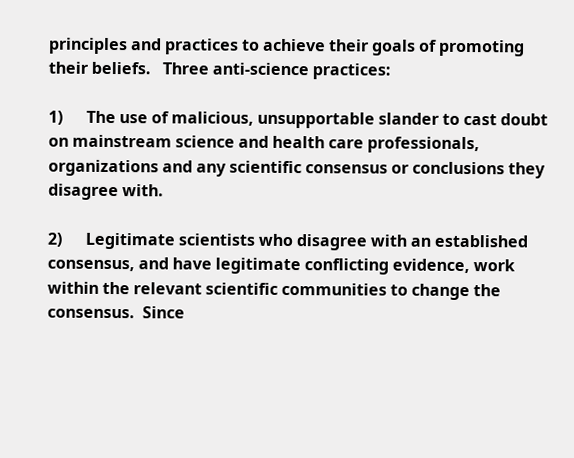principles and practices to achieve their goals of promoting their beliefs.   Three anti-science practices:

1)      The use of malicious, unsupportable slander to cast doubt on mainstream science and health care professionals, organizations and any scientific consensus or conclusions they disagree with.

2)      Legitimate scientists who disagree with an established consensus, and have legitimate conflicting evidence, work within the relevant scientific communities to change the consensus.  Since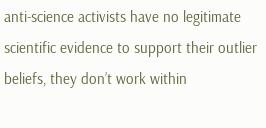anti-science activists have no legitimate scientific evidence to support their outlier beliefs, they don’t work within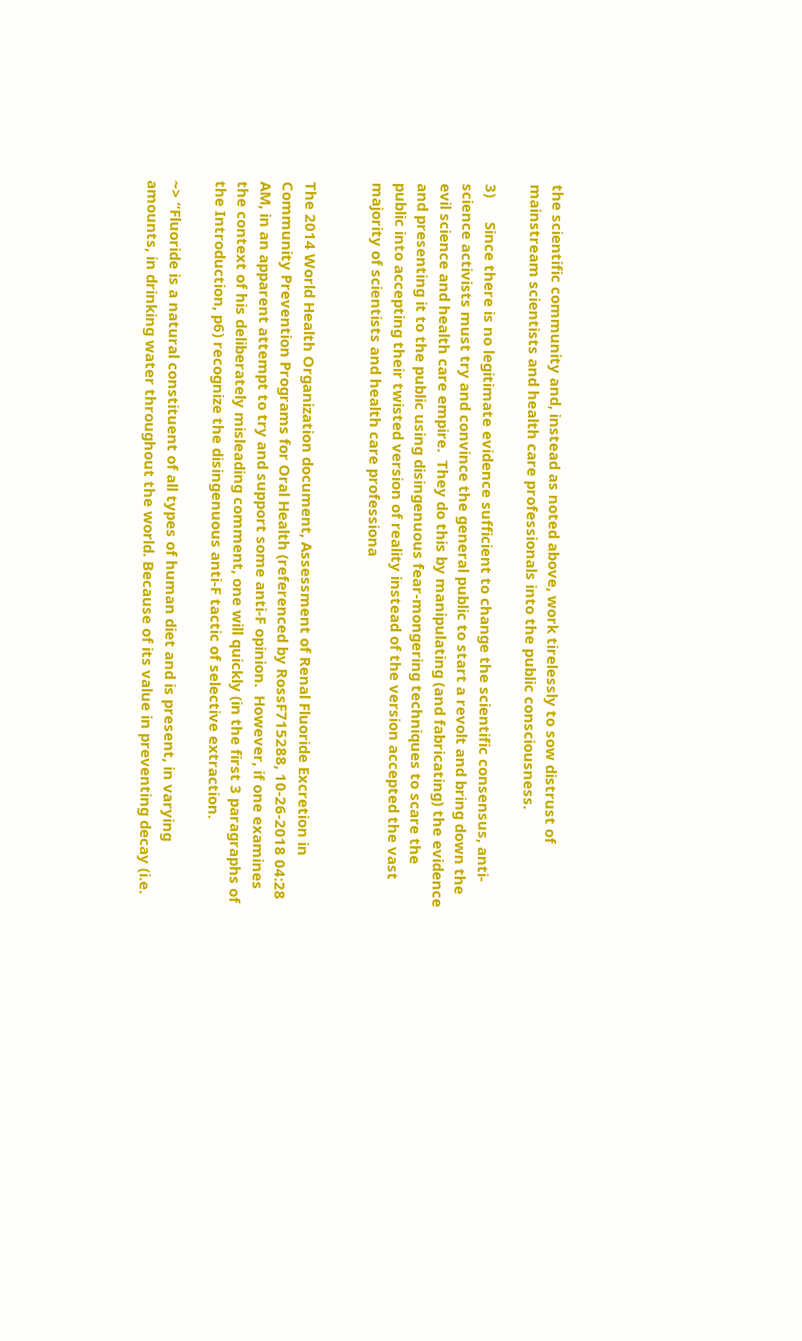the scientific community and, instead as noted above, work tirelessly to sow distrust of mainstream scientists and health care professionals into the public consciousness.

3)      Since there is no legitimate evidence sufficient to change the scientific consensus, anti-science activists must try and convince the general public to start a revolt and bring down the evil science and health care empire.  They do this by manipulating (and fabricating) the evidence and presenting it to the public using disingenuous fear-mongering techniques to scare the public into accepting their twisted version of reality instead of the version accepted the vast majority of scientists and health care professiona


The 2014 World Health Organization document, Assessment of Renal Fluoride Excretion in Community Prevention Programs for Oral Health (referenced by RossF715288, 10-26-2018 04:28 AM, in an apparent attempt to try and support some anti-F opinion.  However, if one examines the context of his deliberately misleading comment, one will quickly (in the first 3 paragraphs of the Introduction, p6) recognize the disingenuous anti-F tactic of selective extraction.

~> “Fluoride is a natural constituent of all types of human diet and is present, in varying amounts, in drinking water throughout the world. Because of its value in preventing decay (i.e.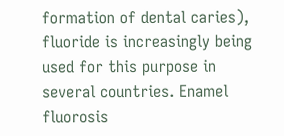formation of dental caries), fluoride is increasingly being used for this purpose in several countries. Enamel fluorosis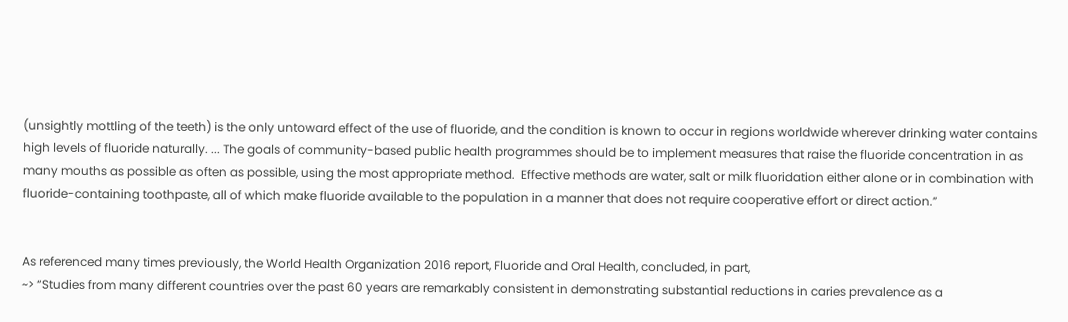(unsightly mottling of the teeth) is the only untoward effect of the use of fluoride, and the condition is known to occur in regions worldwide wherever drinking water contains high levels of fluoride naturally. ... The goals of community-based public health programmes should be to implement measures that raise the fluoride concentration in as many mouths as possible as often as possible, using the most appropriate method.  Effective methods are water, salt or milk fluoridation either alone or in combination with fluoride-containing toothpaste, all of which make fluoride available to the population in a manner that does not require cooperative effort or direct action.”


As referenced many times previously, the World Health Organization 2016 report, Fluoride and Oral Health, concluded, in part,
~> “Studies from many different countries over the past 60 years are remarkably consistent in demonstrating substantial reductions in caries prevalence as a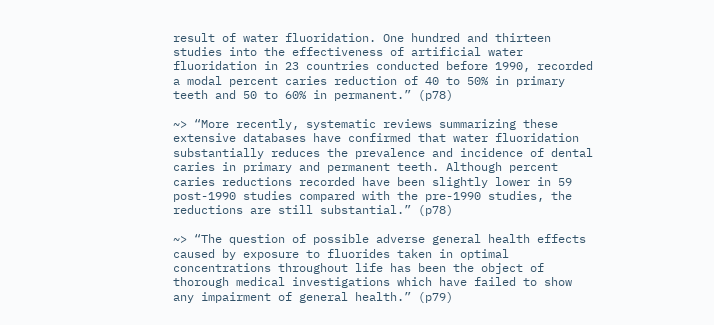result of water fluoridation. One hundred and thirteen studies into the effectiveness of artificial water fluoridation in 23 countries conducted before 1990, recorded a modal percent caries reduction of 40 to 50% in primary teeth and 50 to 60% in permanent.” (p78)

~> “More recently, systematic reviews summarizing these extensive databases have confirmed that water fluoridation substantially reduces the prevalence and incidence of dental caries in primary and permanent teeth. Although percent caries reductions recorded have been slightly lower in 59 post-1990 studies compared with the pre-1990 studies, the reductions are still substantial.” (p78)

~> “The question of possible adverse general health effects caused by exposure to fluorides taken in optimal concentrations throughout life has been the object of thorough medical investigations which have failed to show any impairment of general health.” (p79)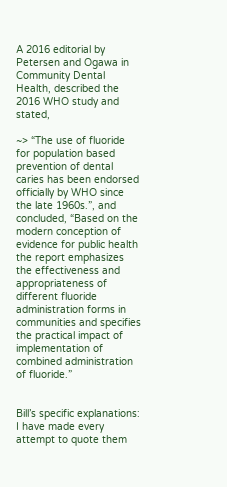A 2016 editorial by Petersen and Ogawa in Community Dental Health, described the 2016 WHO study and stated,

~> “The use of fluoride for population based prevention of dental caries has been endorsed officially by WHO since the late 1960s.”, and concluded, “Based on the modern conception of evidence for public health the report emphasizes the effectiveness and appropriateness of different fluoride administration forms in communities and specifies the practical impact of implementation of combined administration of fluoride.”


Bill’s specific explanations:  I have made every attempt to quote them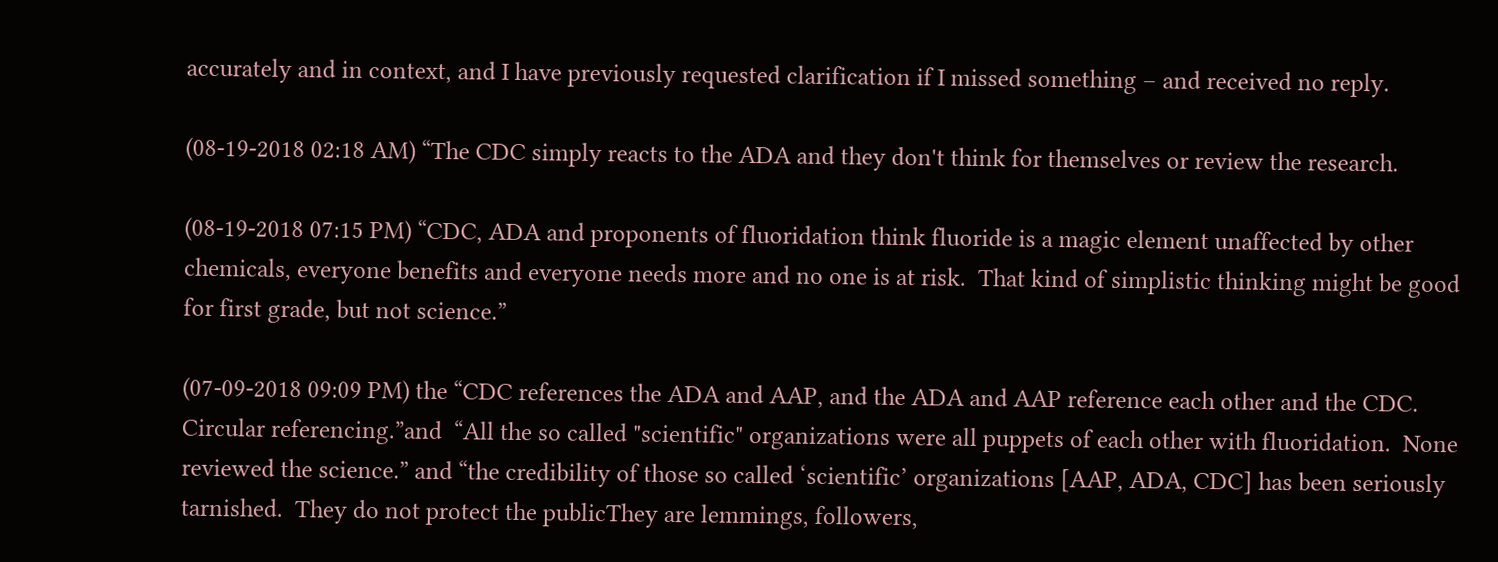accurately and in context, and I have previously requested clarification if I missed something – and received no reply.

(08-19-2018 02:18 AM) “The CDC simply reacts to the ADA and they don't think for themselves or review the research.

(08-19-2018 07:15 PM) “CDC, ADA and proponents of fluoridation think fluoride is a magic element unaffected by other chemicals, everyone benefits and everyone needs more and no one is at risk.  That kind of simplistic thinking might be good for first grade, but not science.”

(07-09-2018 09:09 PM) the “CDC references the ADA and AAP, and the ADA and AAP reference each other and the CDC.  Circular referencing.”and  “All the so called "scientific" organizations were all puppets of each other with fluoridation.  None reviewed the science.” and “the credibility of those so called ‘scientific’ organizations [AAP, ADA, CDC] has been seriously tarnished.  They do not protect the publicThey are lemmings, followers,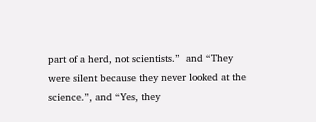part of a herd, not scientists.”  and “They were silent because they never looked at the science.”, and “Yes, they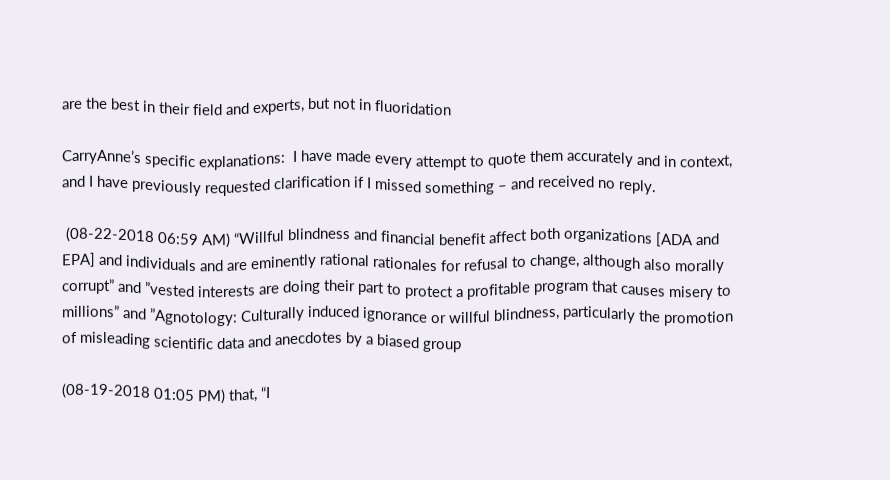are the best in their field and experts, but not in fluoridation

CarryAnne’s specific explanations:  I have made every attempt to quote them accurately and in context, and I have previously requested clarification if I missed something – and received no reply.

 (08-22-2018 06:59 AM) “Willful blindness and financial benefit affect both organizations [ADA and EPA] and individuals and are eminently rational rationales for refusal to change, although also morally corrupt” and ”vested interests are doing their part to protect a profitable program that causes misery to millions” and ”Agnotology: Culturally induced ignorance or willful blindness, particularly the promotion of misleading scientific data and anecdotes by a biased group

(08-19-2018 01:05 PM) that, “I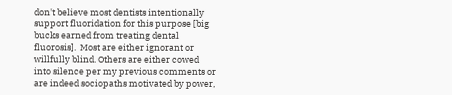don't believe most dentists intentionally support fluoridation for this purpose [big bucks earned from treating dental fluorosis].  Most are either ignorant or willfully blind. Others are either cowed into silence per my previous comments or are indeed sociopaths motivated by power,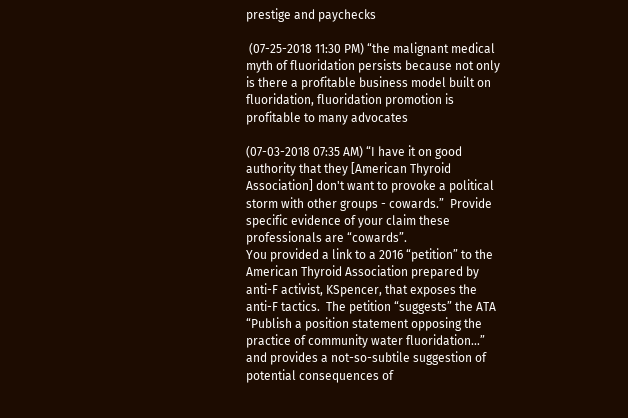prestige and paychecks

 (07-25-2018 11:30 PM) “the malignant medical myth of fluoridation persists because not only is there a profitable business model built on fluoridation, fluoridation promotion is profitable to many advocates

(07-03-2018 07:35 AM) “I have it on good authority that they [American Thyroid Association] don't want to provoke a political storm with other groups - cowards.”  Provide specific evidence of your claim these professionals are “cowards”.
You provided a link to a 2016 “petition” to the American Thyroid Association prepared by anti-F activist, KSpencer, that exposes the anti-F tactics.  The petition “suggests” the ATA “Publish a position statement opposing the practice of community water fluoridation…” and provides a not-so-subtile suggestion of potential consequences of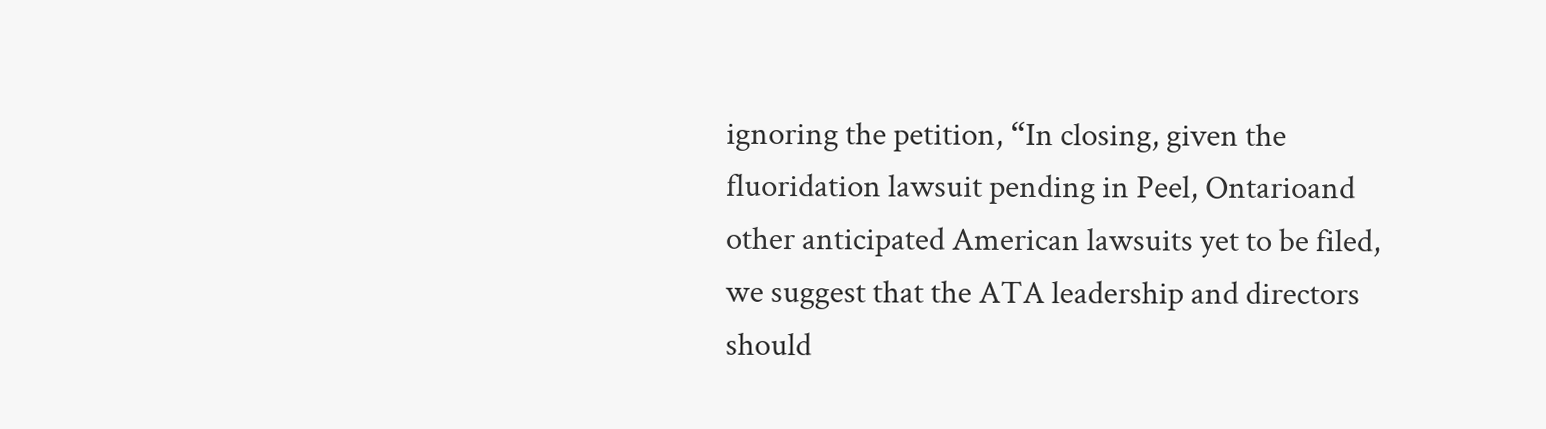ignoring the petition, “In closing, given the fluoridation lawsuit pending in Peel, Ontarioand other anticipated American lawsuits yet to be filed, we suggest that the ATA leadership and directors should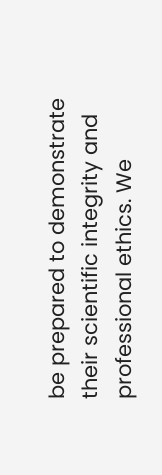be prepared to demonstrate their scientific integrity and professional ethics. We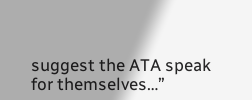suggest the ATA speak for themselves…”